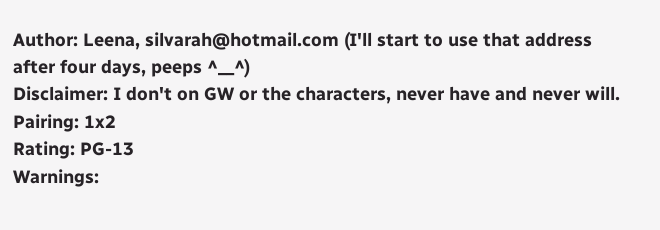Author: Leena, silvarah@hotmail.com (I'll start to use that address after four days, peeps ^__^)
Disclaimer: I don't on GW or the characters, never have and never will.
Pairing: 1x2
Rating: PG-13
Warnings: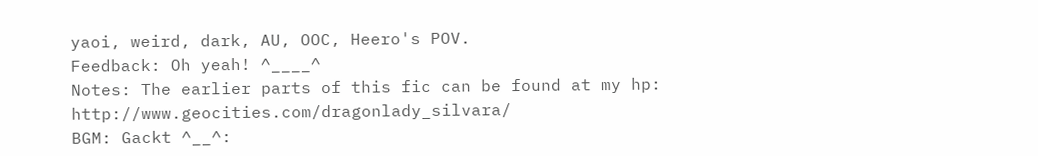yaoi, weird, dark, AU, OOC, Heero's POV.
Feedback: Oh yeah! ^____^
Notes: The earlier parts of this fic can be found at my hp: http://www.geocities.com/dragonlady_silvara/
BGM: Gackt ^__^: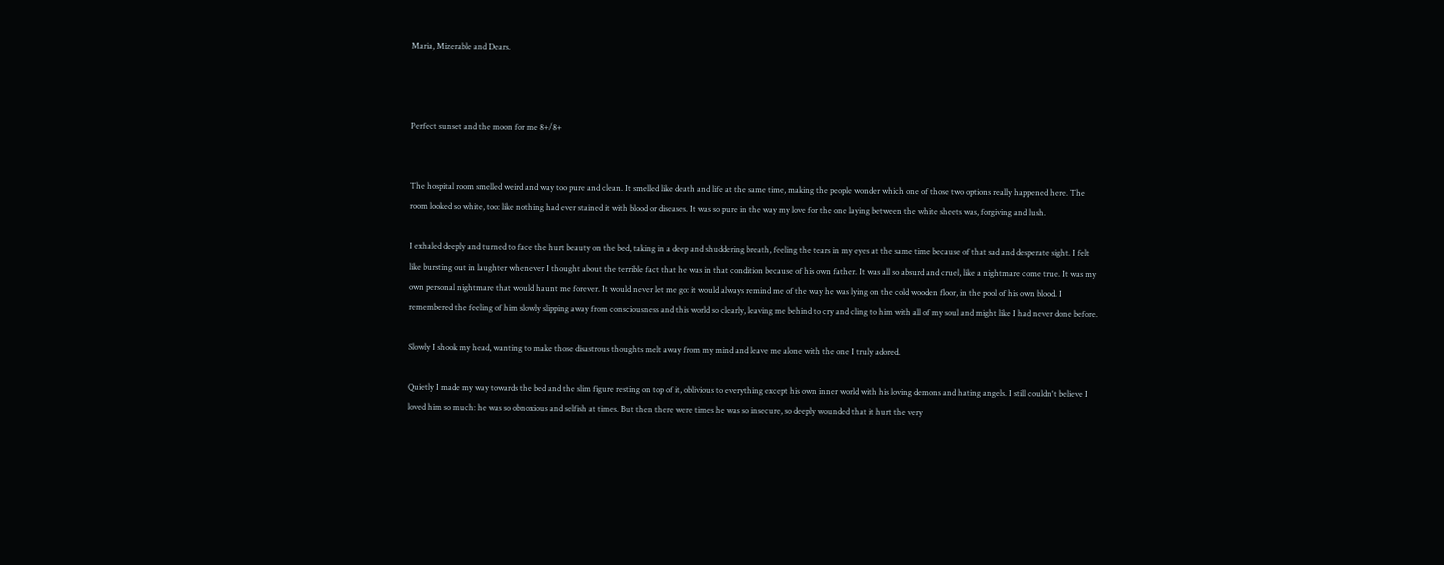Maria, Mizerable and Dears.



Perfect sunset and the moon for me 8+/8+


The hospital room smelled weird and way too pure and clean. It smelled like death and life at the same time, making the people wonder which one of those two options really happened here. The room looked so white, too: like nothing had ever stained it with blood or diseases. It was so pure in the way my love for the one laying between the white sheets was, forgiving and lush.

I exhaled deeply and turned to face the hurt beauty on the bed, taking in a deep and shuddering breath, feeling the tears in my eyes at the same time because of that sad and desperate sight. I felt like bursting out in laughter whenever I thought about the terrible fact that he was in that condition because of his own father. It was all so absurd and cruel, like a nightmare come true. It was my own personal nightmare that would haunt me forever. It would never let me go: it would always remind me of the way he was lying on the cold wooden floor, in the pool of his own blood. I remembered the feeling of him slowly slipping away from consciousness and this world so clearly, leaving me behind to cry and cling to him with all of my soul and might like I had never done before.

Slowly I shook my head, wanting to make those disastrous thoughts melt away from my mind and leave me alone with the one I truly adored.

Quietly I made my way towards the bed and the slim figure resting on top of it, oblivious to everything except his own inner world with his loving demons and hating angels. I still couldn't believe I loved him so much: he was so obnoxious and selfish at times. But then there were times he was so insecure, so deeply wounded that it hurt the very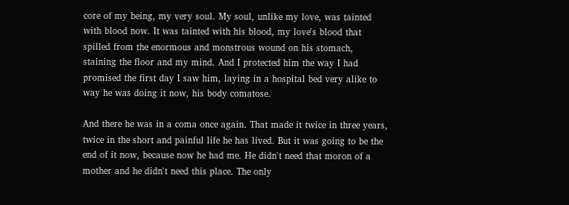core of my being, my very soul. My soul, unlike my love, was tainted with blood now. It was tainted with his blood, my love's blood that spilled from the enormous and monstrous wound on his stomach, staining the floor and my mind. And I protected him the way I had promised the first day I saw him, laying in a hospital bed very alike to way he was doing it now, his body comatose.

And there he was in a coma once again. That made it twice in three years, twice in the short and painful life he has lived. But it was going to be the end of it now, because now he had me. He didn't need that moron of a mother and he didn't need this place. The only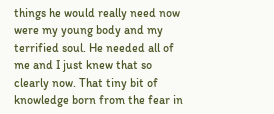things he would really need now were my young body and my terrified soul. He needed all of me and I just knew that so clearly now. That tiny bit of knowledge born from the fear in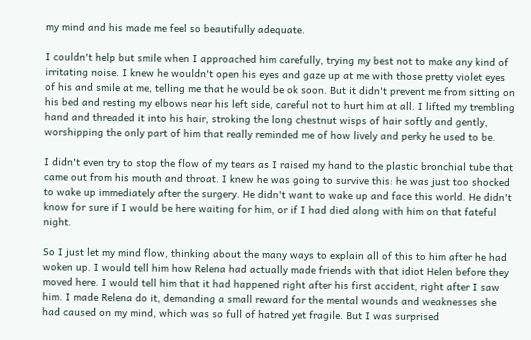my mind and his made me feel so beautifully adequate.

I couldn't help but smile when I approached him carefully, trying my best not to make any kind of irritating noise. I knew he wouldn't open his eyes and gaze up at me with those pretty violet eyes of his and smile at me, telling me that he would be ok soon. But it didn't prevent me from sitting on his bed and resting my elbows near his left side, careful not to hurt him at all. I lifted my trembling hand and threaded it into his hair, stroking the long chestnut wisps of hair softly and gently, worshipping the only part of him that really reminded me of how lively and perky he used to be.

I didn't even try to stop the flow of my tears as I raised my hand to the plastic bronchial tube that came out from his mouth and throat. I knew he was going to survive this: he was just too shocked to wake up immediately after the surgery. He didn't want to wake up and face this world. He didn't know for sure if I would be here waiting for him, or if I had died along with him on that fateful night.

So I just let my mind flow, thinking about the many ways to explain all of this to him after he had woken up. I would tell him how Relena had actually made friends with that idiot Helen before they moved here. I would tell him that it had happened right after his first accident, right after I saw him. I made Relena do it, demanding a small reward for the mental wounds and weaknesses she had caused on my mind, which was so full of hatred yet fragile. But I was surprised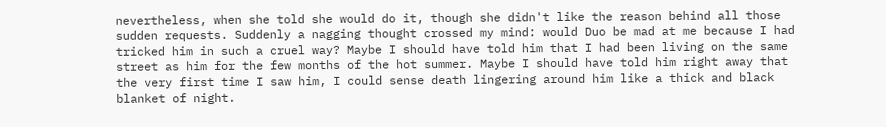nevertheless, when she told she would do it, though she didn't like the reason behind all those sudden requests. Suddenly a nagging thought crossed my mind: would Duo be mad at me because I had tricked him in such a cruel way? Maybe I should have told him that I had been living on the same street as him for the few months of the hot summer. Maybe I should have told him right away that the very first time I saw him, I could sense death lingering around him like a thick and black blanket of night.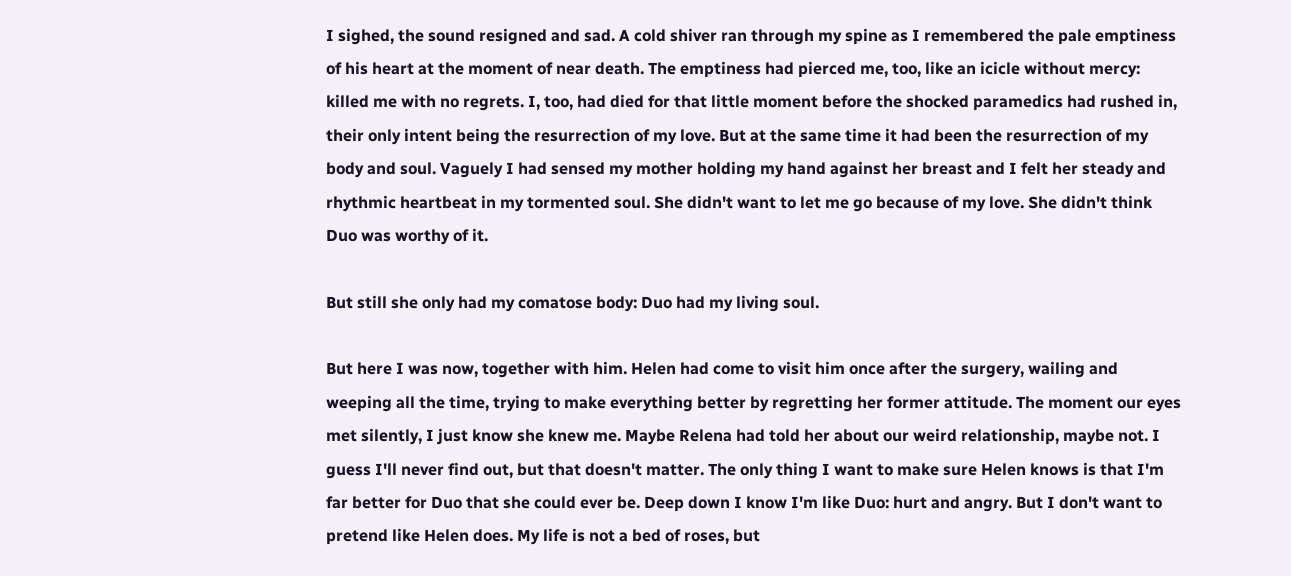I sighed, the sound resigned and sad. A cold shiver ran through my spine as I remembered the pale emptiness of his heart at the moment of near death. The emptiness had pierced me, too, like an icicle without mercy: killed me with no regrets. I, too, had died for that little moment before the shocked paramedics had rushed in, their only intent being the resurrection of my love. But at the same time it had been the resurrection of my body and soul. Vaguely I had sensed my mother holding my hand against her breast and I felt her steady and rhythmic heartbeat in my tormented soul. She didn't want to let me go because of my love. She didn't think Duo was worthy of it.

But still she only had my comatose body: Duo had my living soul.

But here I was now, together with him. Helen had come to visit him once after the surgery, wailing and weeping all the time, trying to make everything better by regretting her former attitude. The moment our eyes met silently, I just know she knew me. Maybe Relena had told her about our weird relationship, maybe not. I guess I'll never find out, but that doesn't matter. The only thing I want to make sure Helen knows is that I'm far better for Duo that she could ever be. Deep down I know I'm like Duo: hurt and angry. But I don't want to pretend like Helen does. My life is not a bed of roses, but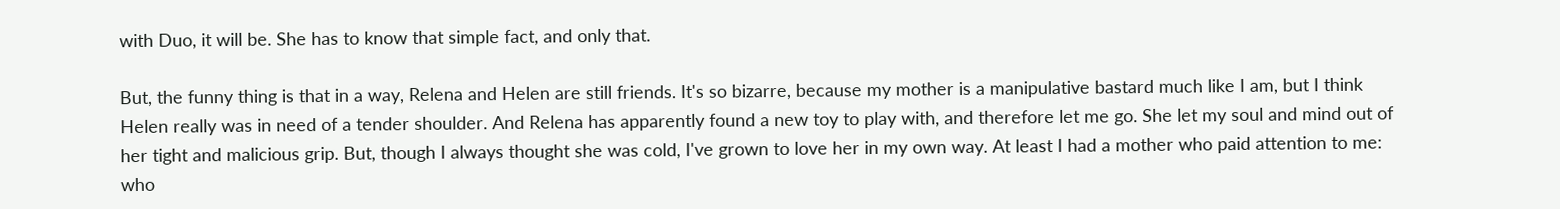with Duo, it will be. She has to know that simple fact, and only that.

But, the funny thing is that in a way, Relena and Helen are still friends. It's so bizarre, because my mother is a manipulative bastard much like I am, but I think Helen really was in need of a tender shoulder. And Relena has apparently found a new toy to play with, and therefore let me go. She let my soul and mind out of her tight and malicious grip. But, though I always thought she was cold, I've grown to love her in my own way. At least I had a mother who paid attention to me: who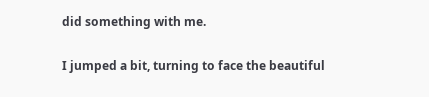did something with me.

I jumped a bit, turning to face the beautiful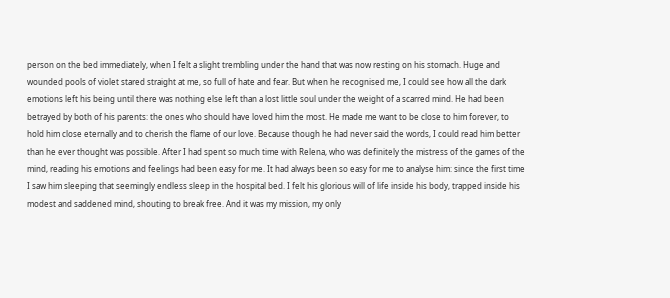person on the bed immediately, when I felt a slight trembling under the hand that was now resting on his stomach. Huge and wounded pools of violet stared straight at me, so full of hate and fear. But when he recognised me, I could see how all the dark emotions left his being until there was nothing else left than a lost little soul under the weight of a scarred mind. He had been betrayed by both of his parents: the ones who should have loved him the most. He made me want to be close to him forever, to hold him close eternally and to cherish the flame of our love. Because though he had never said the words, I could read him better than he ever thought was possible. After I had spent so much time with Relena, who was definitely the mistress of the games of the mind, reading his emotions and feelings had been easy for me. It had always been so easy for me to analyse him: since the first time I saw him sleeping that seemingly endless sleep in the hospital bed. I felt his glorious will of life inside his body, trapped inside his modest and saddened mind, shouting to break free. And it was my mission, my only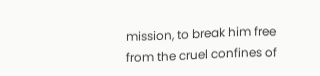mission, to break him free from the cruel confines of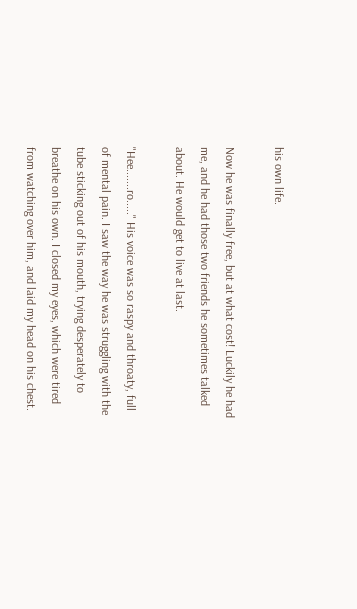his own life.

Now he was finally free, but at what cost! Luckily he had me, and he had those two friends he sometimes talked about. He would get to live at last.

"Hee.......ro....." His voice was so raspy and throaty, full of mental pain. I saw the way he was struggling with the tube sticking out of his mouth, trying desperately to breathe on his own. I closed my eyes, which were tired from watching over him, and laid my head on his chest.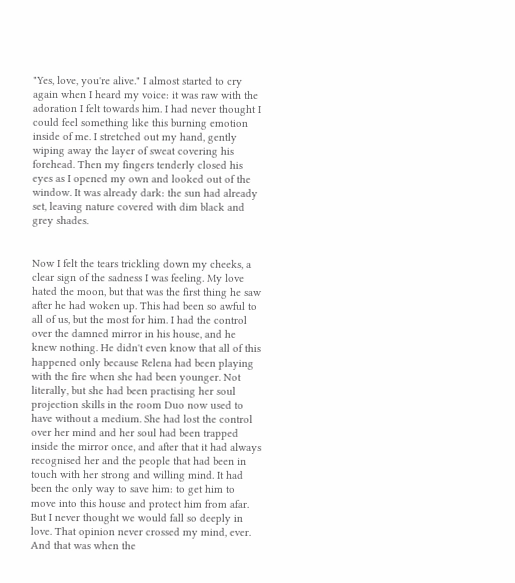"Yes, love, you're alive." I almost started to cry again when I heard my voice: it was raw with the adoration I felt towards him. I had never thought I could feel something like this burning emotion inside of me. I stretched out my hand, gently wiping away the layer of sweat covering his forehead. Then my fingers tenderly closed his eyes as I opened my own and looked out of the window. It was already dark: the sun had already set, leaving nature covered with dim black and grey shades.


Now I felt the tears trickling down my cheeks, a clear sign of the sadness I was feeling. My love hated the moon, but that was the first thing he saw after he had woken up. This had been so awful to all of us, but the most for him. I had the control over the damned mirror in his house, and he knew nothing. He didn't even know that all of this happened only because Relena had been playing with the fire when she had been younger. Not literally, but she had been practising her soul projection skills in the room Duo now used to have without a medium. She had lost the control over her mind and her soul had been trapped inside the mirror once, and after that it had always recognised her and the people that had been in touch with her strong and willing mind. It had been the only way to save him: to get him to move into this house and protect him from afar. But I never thought we would fall so deeply in love. That opinion never crossed my mind, ever. And that was when the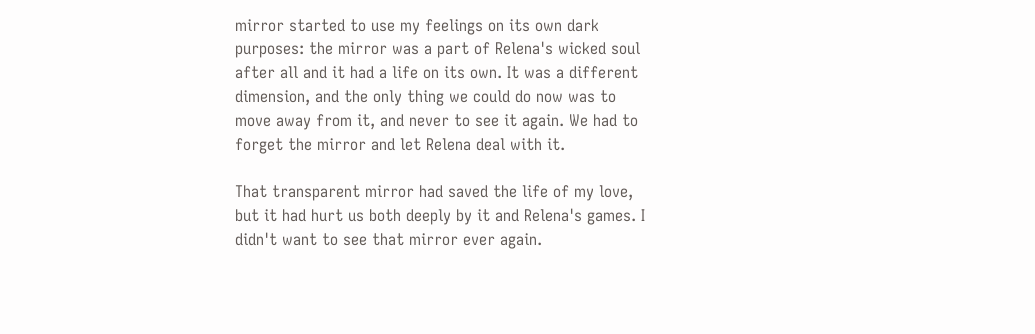mirror started to use my feelings on its own dark purposes: the mirror was a part of Relena's wicked soul after all and it had a life on its own. It was a different dimension, and the only thing we could do now was to move away from it, and never to see it again. We had to forget the mirror and let Relena deal with it.

That transparent mirror had saved the life of my love, but it had hurt us both deeply by it and Relena's games. I didn't want to see that mirror ever again.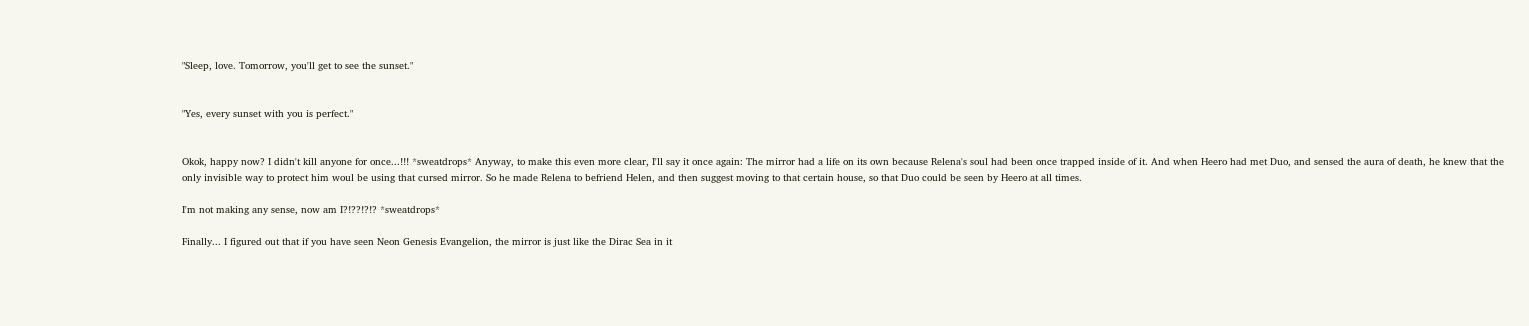"Sleep, love. Tomorrow, you'll get to see the sunset."


"Yes, every sunset with you is perfect."


Okok, happy now? I didn't kill anyone for once...!!! *sweatdrops* Anyway, to make this even more clear, I'll say it once again: The mirror had a life on its own because Relena's soul had been once trapped inside of it. And when Heero had met Duo, and sensed the aura of death, he knew that the only invisible way to protect him woul be using that cursed mirror. So he made Relena to befriend Helen, and then suggest moving to that certain house, so that Duo could be seen by Heero at all times.

I'm not making any sense, now am I?!??!?!? *sweatdrops*

Finally... I figured out that if you have seen Neon Genesis Evangelion, the mirror is just like the Dirac Sea in it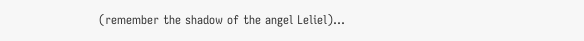(remember the shadow of the angel Leliel)...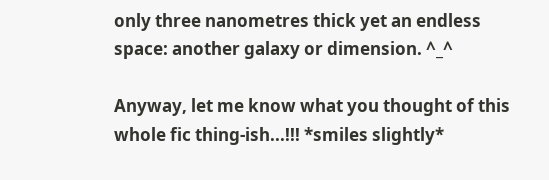only three nanometres thick yet an endless space: another galaxy or dimension. ^_^

Anyway, let me know what you thought of this whole fic thing-ish...!!! *smiles slightly*